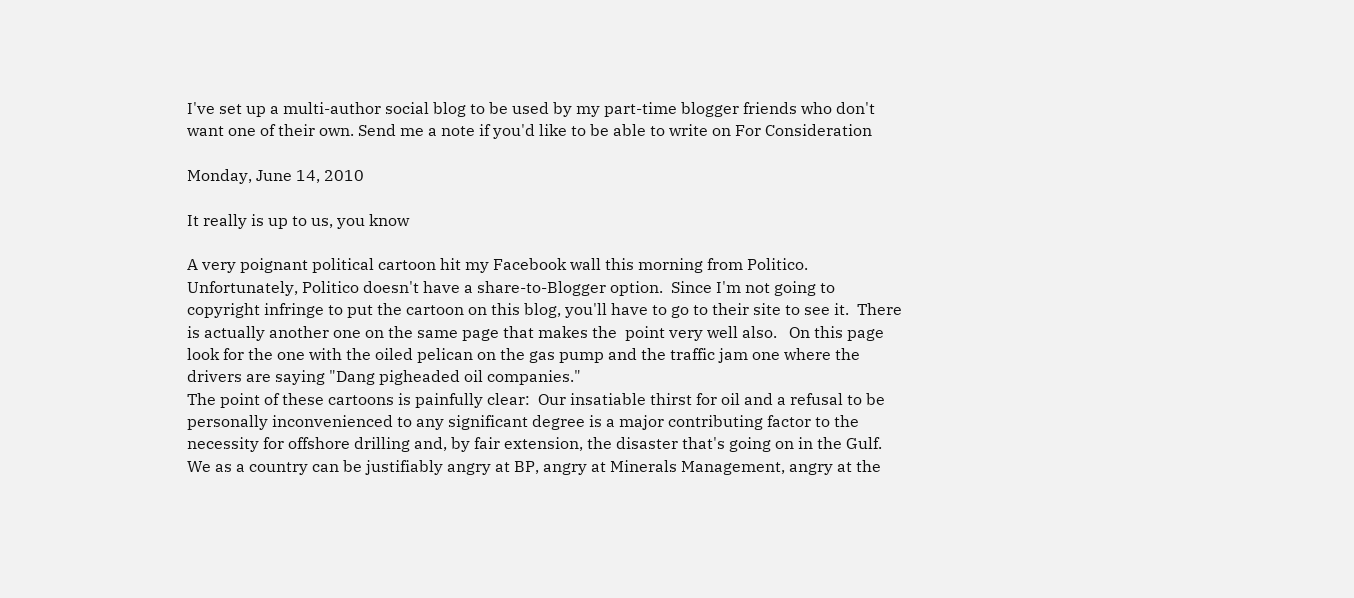I've set up a multi-author social blog to be used by my part-time blogger friends who don't want one of their own. Send me a note if you'd like to be able to write on For Consideration

Monday, June 14, 2010

It really is up to us, you know

A very poignant political cartoon hit my Facebook wall this morning from Politico.  Unfortunately, Politico doesn't have a share-to-Blogger option.  Since I'm not going to copyright infringe to put the cartoon on this blog, you'll have to go to their site to see it.  There is actually another one on the same page that makes the  point very well also.   On this page look for the one with the oiled pelican on the gas pump and the traffic jam one where the drivers are saying "Dang pigheaded oil companies."
The point of these cartoons is painfully clear:  Our insatiable thirst for oil and a refusal to be personally inconvenienced to any significant degree is a major contributing factor to the necessity for offshore drilling and, by fair extension, the disaster that's going on in the Gulf.
We as a country can be justifiably angry at BP, angry at Minerals Management, angry at the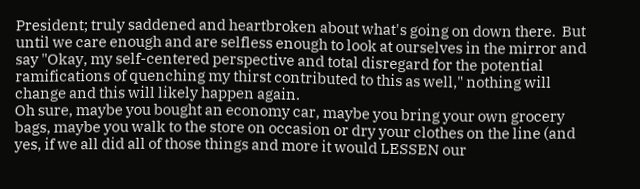President; truly saddened and heartbroken about what's going on down there.  But until we care enough and are selfless enough to look at ourselves in the mirror and say "Okay, my self-centered perspective and total disregard for the potential ramifications of quenching my thirst contributed to this as well," nothing will change and this will likely happen again.
Oh sure, maybe you bought an economy car, maybe you bring your own grocery bags, maybe you walk to the store on occasion or dry your clothes on the line (and yes, if we all did all of those things and more it would LESSEN our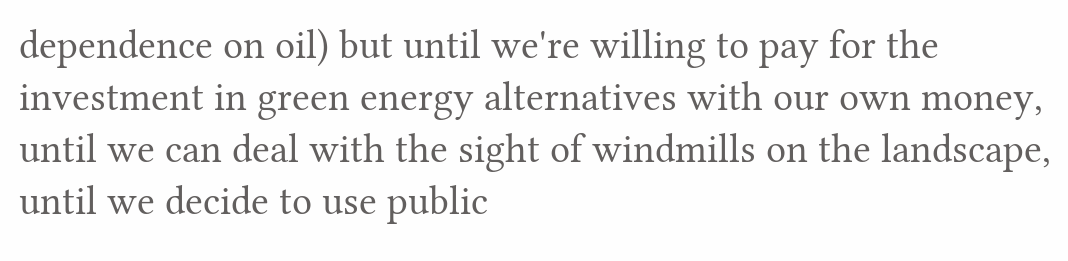dependence on oil) but until we're willing to pay for the investment in green energy alternatives with our own money, until we can deal with the sight of windmills on the landscape, until we decide to use public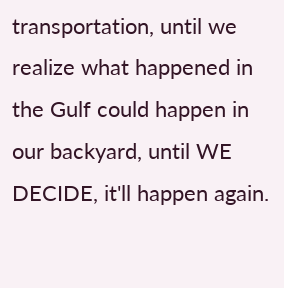transportation, until we realize what happened in the Gulf could happen in our backyard, until WE DECIDE, it'll happen again.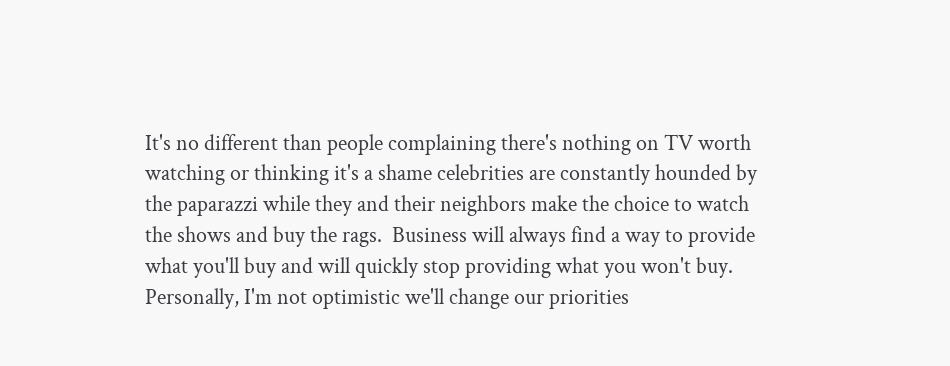It's no different than people complaining there's nothing on TV worth watching or thinking it's a shame celebrities are constantly hounded by the paparazzi while they and their neighbors make the choice to watch the shows and buy the rags.  Business will always find a way to provide what you'll buy and will quickly stop providing what you won't buy.  Personally, I'm not optimistic we'll change our priorities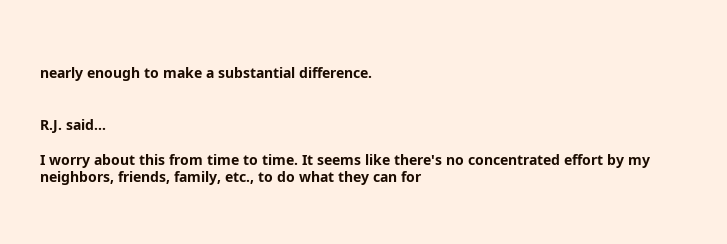nearly enough to make a substantial difference.


R.J. said...

I worry about this from time to time. It seems like there's no concentrated effort by my neighbors, friends, family, etc., to do what they can for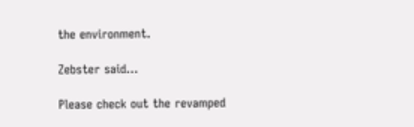the environment.

Zebster said...

Please check out the revamped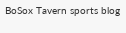BoSox Tavern sports blog